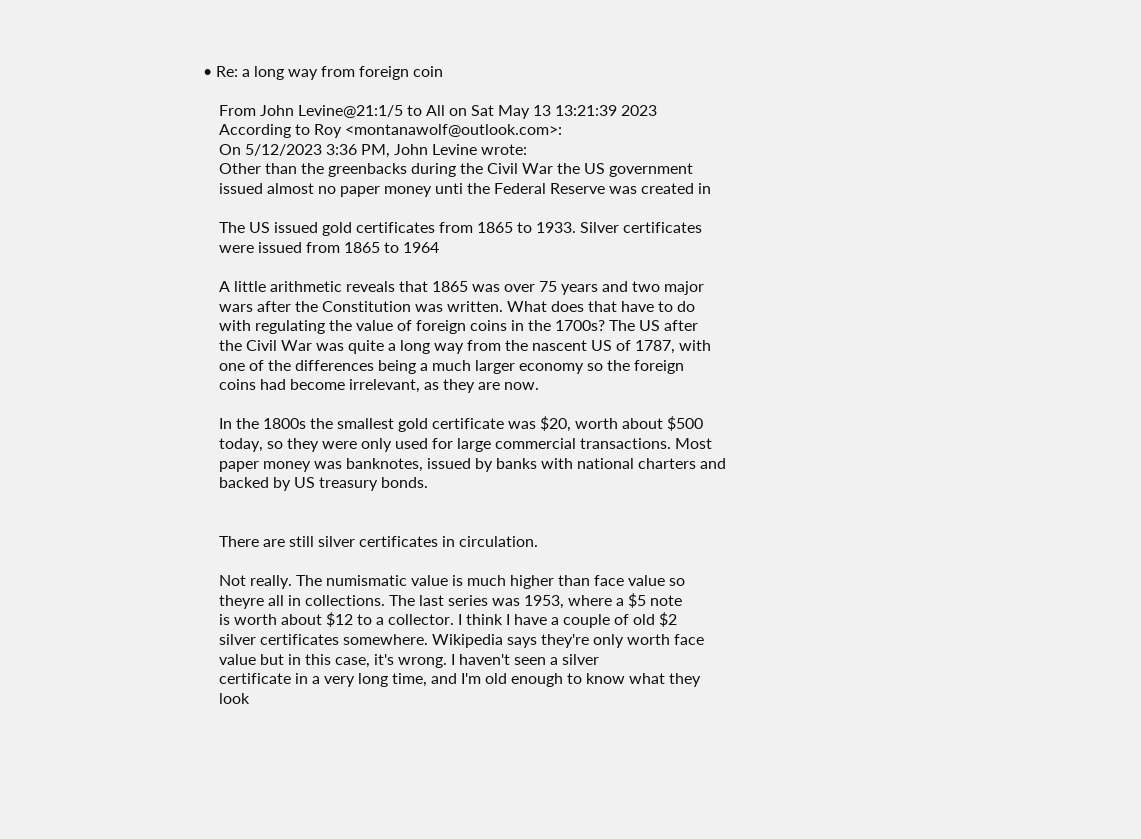• Re: a long way from foreign coin

    From John Levine@21:1/5 to All on Sat May 13 13:21:39 2023
    According to Roy <montanawolf@outlook.com>:
    On 5/12/2023 3:36 PM, John Levine wrote:
    Other than the greenbacks during the Civil War the US government
    issued almost no paper money unti the Federal Reserve was created in

    The US issued gold certificates from 1865 to 1933. Silver certificates
    were issued from 1865 to 1964

    A little arithmetic reveals that 1865 was over 75 years and two major
    wars after the Constitution was written. What does that have to do
    with regulating the value of foreign coins in the 1700s? The US after
    the Civil War was quite a long way from the nascent US of 1787, with
    one of the differences being a much larger economy so the foreign
    coins had become irrelevant, as they are now.

    In the 1800s the smallest gold certificate was $20, worth about $500
    today, so they were only used for large commercial transactions. Most
    paper money was banknotes, issued by banks with national charters and
    backed by US treasury bonds.


    There are still silver certificates in circulation.

    Not really. The numismatic value is much higher than face value so
    theyre all in collections. The last series was 1953, where a $5 note
    is worth about $12 to a collector. I think I have a couple of old $2
    silver certificates somewhere. Wikipedia says they're only worth face
    value but in this case, it's wrong. I haven't seen a silver
    certificate in a very long time, and I'm old enough to know what they
    look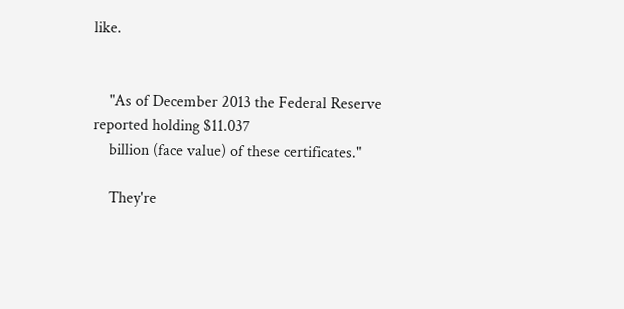like.


    "As of December 2013 the Federal Reserve reported holding $11.037
    billion (face value) of these certificates."

    They're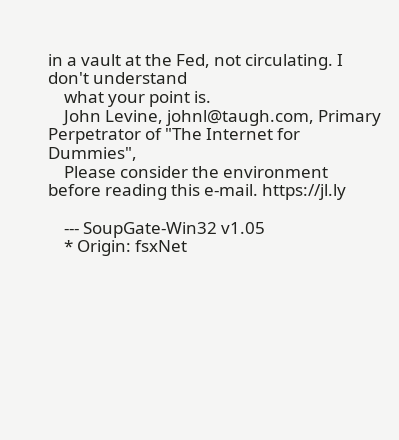in a vault at the Fed, not circulating. I don't understand
    what your point is.
    John Levine, johnl@taugh.com, Primary Perpetrator of "The Internet for Dummies",
    Please consider the environment before reading this e-mail. https://jl.ly

    --- SoupGate-Win32 v1.05
    * Origin: fsxNet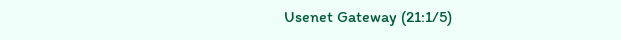Usenet Gateway (21:1/5)